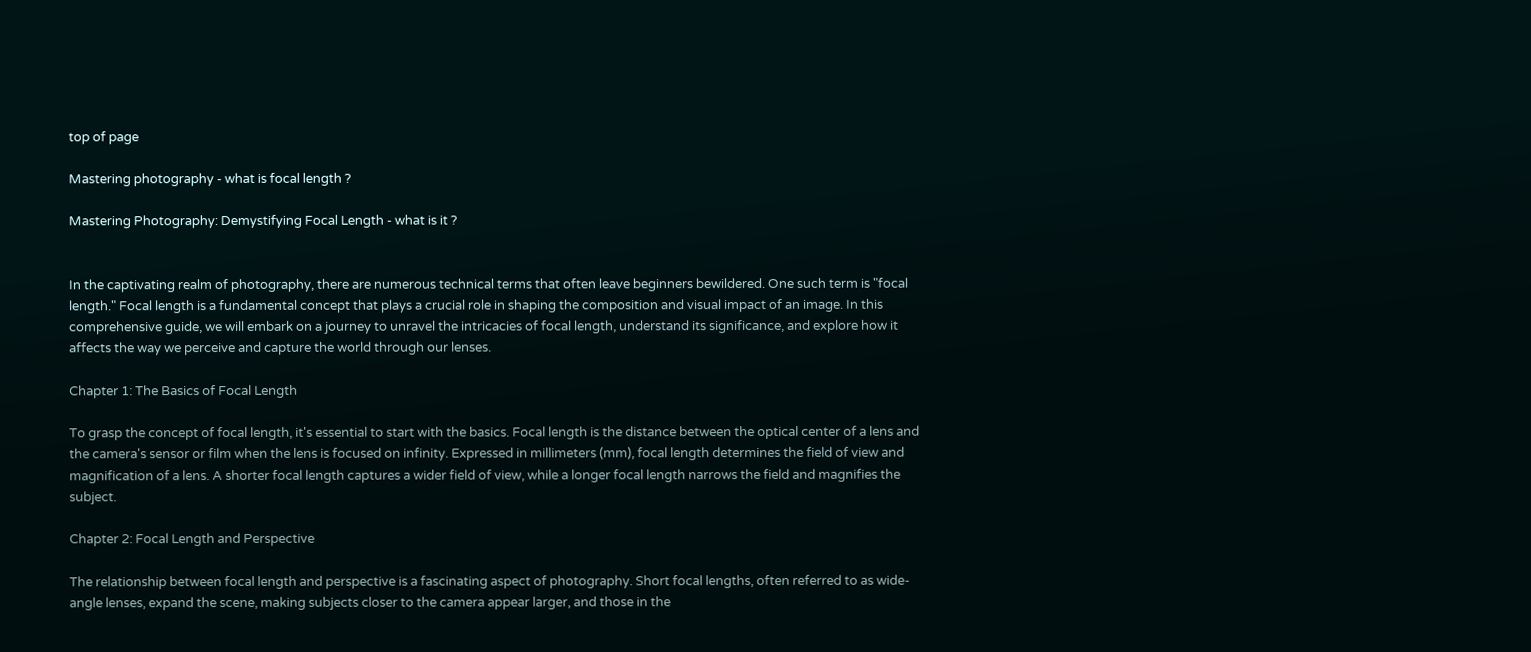top of page

Mastering photography - what is focal length ?

Mastering Photography: Demystifying Focal Length - what is it ?


In the captivating realm of photography, there are numerous technical terms that often leave beginners bewildered. One such term is "focal length." Focal length is a fundamental concept that plays a crucial role in shaping the composition and visual impact of an image. In this comprehensive guide, we will embark on a journey to unravel the intricacies of focal length, understand its significance, and explore how it affects the way we perceive and capture the world through our lenses.

Chapter 1: The Basics of Focal Length

To grasp the concept of focal length, it's essential to start with the basics. Focal length is the distance between the optical center of a lens and the camera's sensor or film when the lens is focused on infinity. Expressed in millimeters (mm), focal length determines the field of view and magnification of a lens. A shorter focal length captures a wider field of view, while a longer focal length narrows the field and magnifies the subject.

Chapter 2: Focal Length and Perspective

The relationship between focal length and perspective is a fascinating aspect of photography. Short focal lengths, often referred to as wide-angle lenses, expand the scene, making subjects closer to the camera appear larger, and those in the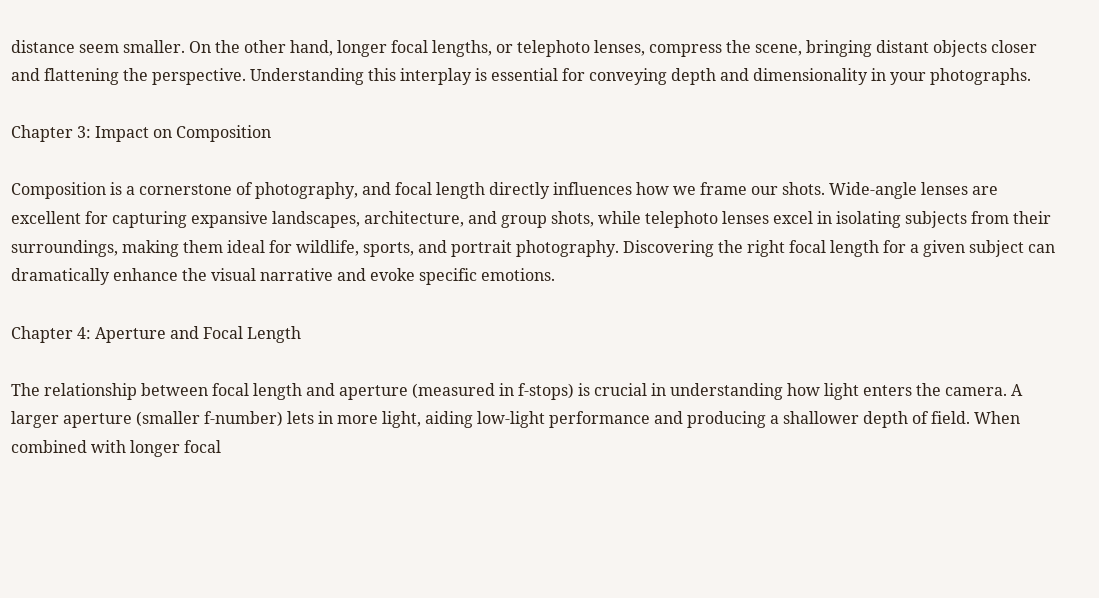distance seem smaller. On the other hand, longer focal lengths, or telephoto lenses, compress the scene, bringing distant objects closer and flattening the perspective. Understanding this interplay is essential for conveying depth and dimensionality in your photographs.

Chapter 3: Impact on Composition

Composition is a cornerstone of photography, and focal length directly influences how we frame our shots. Wide-angle lenses are excellent for capturing expansive landscapes, architecture, and group shots, while telephoto lenses excel in isolating subjects from their surroundings, making them ideal for wildlife, sports, and portrait photography. Discovering the right focal length for a given subject can dramatically enhance the visual narrative and evoke specific emotions.

Chapter 4: Aperture and Focal Length

The relationship between focal length and aperture (measured in f-stops) is crucial in understanding how light enters the camera. A larger aperture (smaller f-number) lets in more light, aiding low-light performance and producing a shallower depth of field. When combined with longer focal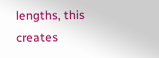lengths, this creates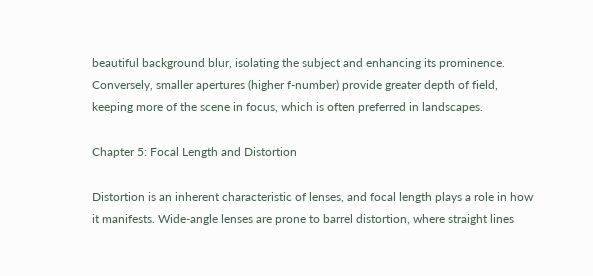beautiful background blur, isolating the subject and enhancing its prominence. Conversely, smaller apertures (higher f-number) provide greater depth of field, keeping more of the scene in focus, which is often preferred in landscapes.

Chapter 5: Focal Length and Distortion

Distortion is an inherent characteristic of lenses, and focal length plays a role in how it manifests. Wide-angle lenses are prone to barrel distortion, where straight lines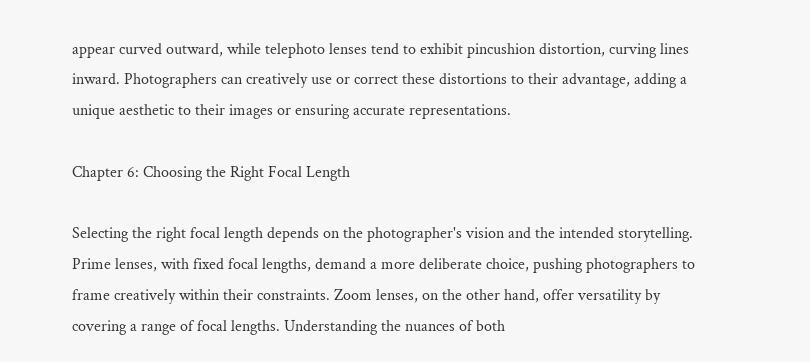appear curved outward, while telephoto lenses tend to exhibit pincushion distortion, curving lines inward. Photographers can creatively use or correct these distortions to their advantage, adding a unique aesthetic to their images or ensuring accurate representations.

Chapter 6: Choosing the Right Focal Length

Selecting the right focal length depends on the photographer's vision and the intended storytelling. Prime lenses, with fixed focal lengths, demand a more deliberate choice, pushing photographers to frame creatively within their constraints. Zoom lenses, on the other hand, offer versatility by covering a range of focal lengths. Understanding the nuances of both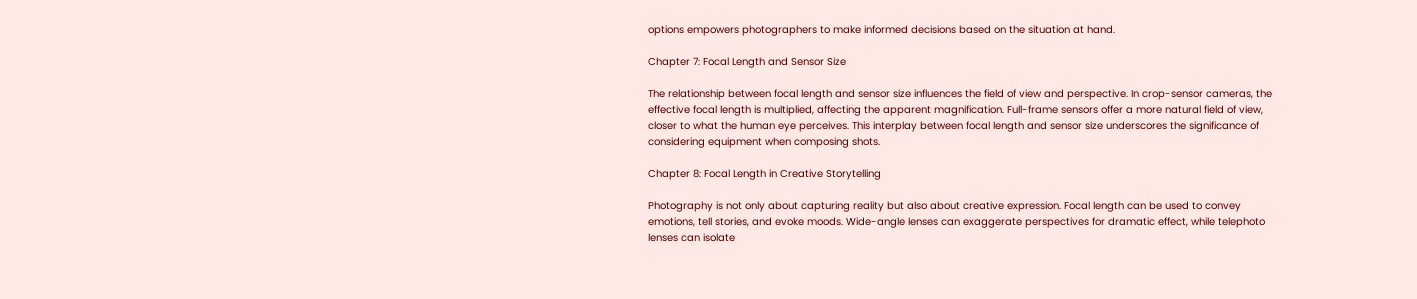options empowers photographers to make informed decisions based on the situation at hand.

Chapter 7: Focal Length and Sensor Size

The relationship between focal length and sensor size influences the field of view and perspective. In crop-sensor cameras, the effective focal length is multiplied, affecting the apparent magnification. Full-frame sensors offer a more natural field of view, closer to what the human eye perceives. This interplay between focal length and sensor size underscores the significance of considering equipment when composing shots.

Chapter 8: Focal Length in Creative Storytelling

Photography is not only about capturing reality but also about creative expression. Focal length can be used to convey emotions, tell stories, and evoke moods. Wide-angle lenses can exaggerate perspectives for dramatic effect, while telephoto lenses can isolate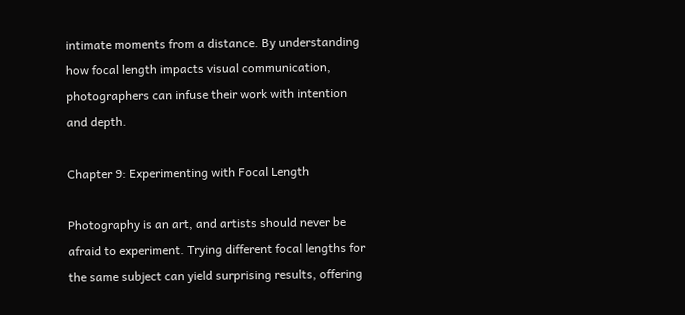intimate moments from a distance. By understanding how focal length impacts visual communication, photographers can infuse their work with intention and depth.

Chapter 9: Experimenting with Focal Length

Photography is an art, and artists should never be afraid to experiment. Trying different focal lengths for the same subject can yield surprising results, offering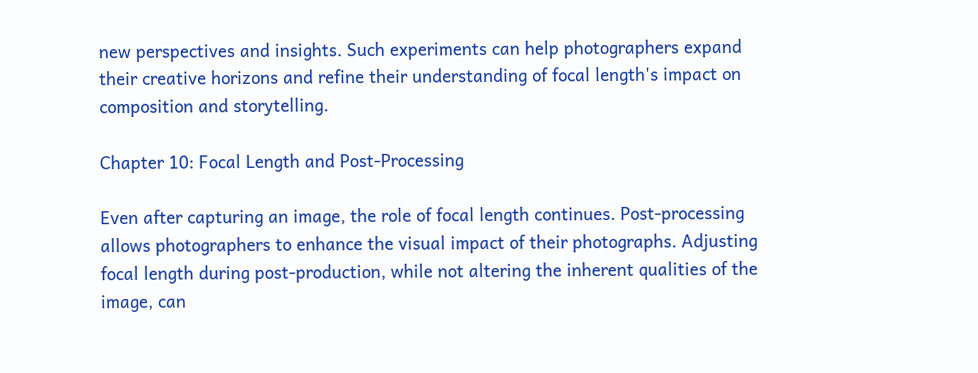new perspectives and insights. Such experiments can help photographers expand their creative horizons and refine their understanding of focal length's impact on composition and storytelling.

Chapter 10: Focal Length and Post-Processing

Even after capturing an image, the role of focal length continues. Post-processing allows photographers to enhance the visual impact of their photographs. Adjusting focal length during post-production, while not altering the inherent qualities of the image, can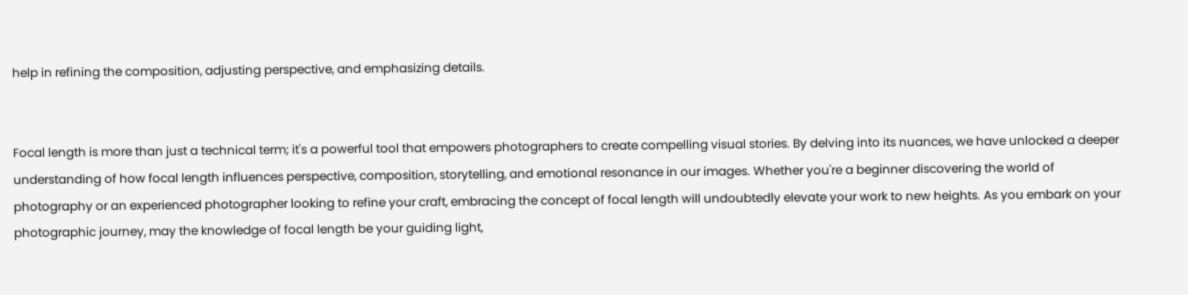help in refining the composition, adjusting perspective, and emphasizing details.


Focal length is more than just a technical term; it's a powerful tool that empowers photographers to create compelling visual stories. By delving into its nuances, we have unlocked a deeper understanding of how focal length influences perspective, composition, storytelling, and emotional resonance in our images. Whether you're a beginner discovering the world of photography or an experienced photographer looking to refine your craft, embracing the concept of focal length will undoubtedly elevate your work to new heights. As you embark on your photographic journey, may the knowledge of focal length be your guiding light,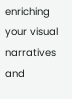enriching your visual narratives and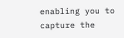enabling you to capture the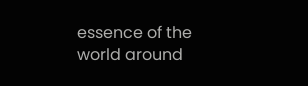essence of the world around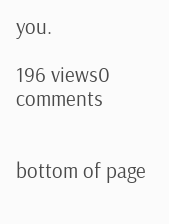you.

196 views0 comments


bottom of page